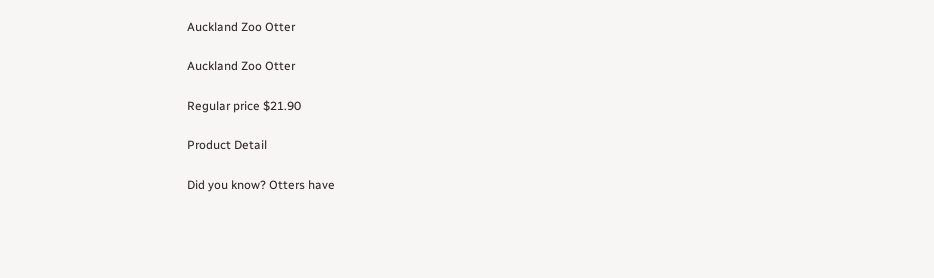Auckland Zoo Otter

Auckland Zoo Otter

Regular price $21.90

Product Detail

Did you know? Otters have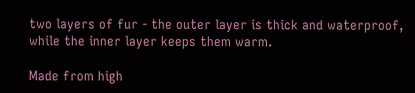two layers of fur - the outer layer is thick and waterproof, while the inner layer keeps them warm.

Made from high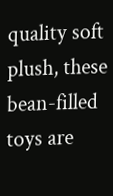quality soft plush, these bean-filled toys are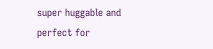super huggable and perfect for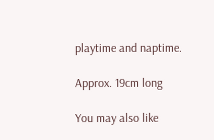playtime and naptime.

Approx. 19cm long

You may also like